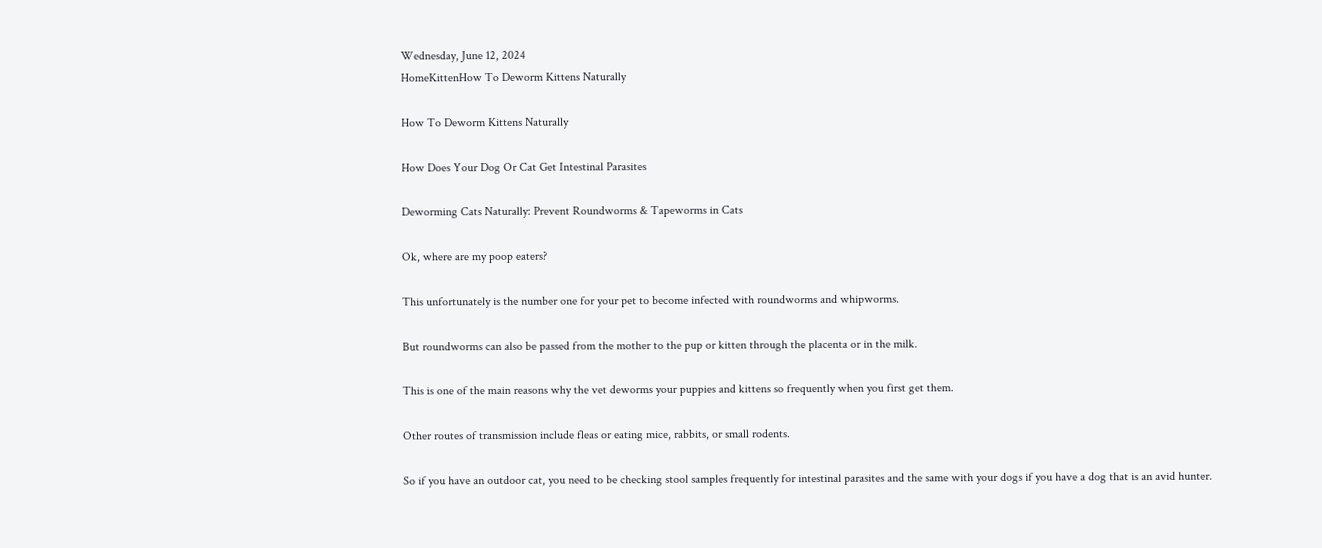Wednesday, June 12, 2024
HomeKittenHow To Deworm Kittens Naturally

How To Deworm Kittens Naturally

How Does Your Dog Or Cat Get Intestinal Parasites

Deworming Cats Naturally: Prevent Roundworms & Tapeworms in Cats

Ok, where are my poop eaters?

This unfortunately is the number one for your pet to become infected with roundworms and whipworms.

But roundworms can also be passed from the mother to the pup or kitten through the placenta or in the milk.

This is one of the main reasons why the vet deworms your puppies and kittens so frequently when you first get them.

Other routes of transmission include fleas or eating mice, rabbits, or small rodents.

So if you have an outdoor cat, you need to be checking stool samples frequently for intestinal parasites and the same with your dogs if you have a dog that is an avid hunter.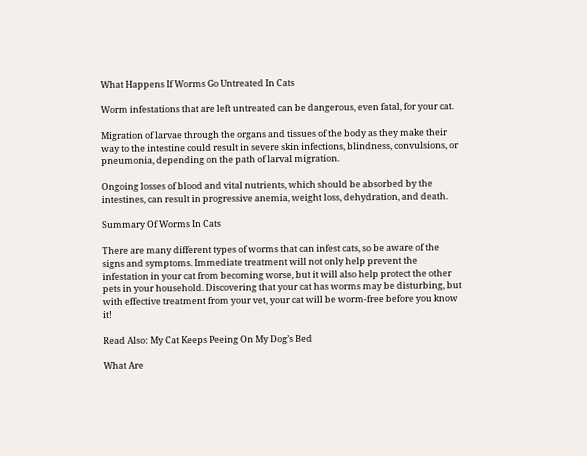What Happens If Worms Go Untreated In Cats

Worm infestations that are left untreated can be dangerous, even fatal, for your cat.

Migration of larvae through the organs and tissues of the body as they make their way to the intestine could result in severe skin infections, blindness, convulsions, or pneumonia, depending on the path of larval migration.

Ongoing losses of blood and vital nutrients, which should be absorbed by the intestines, can result in progressive anemia, weight loss, dehydration, and death.

Summary Of Worms In Cats

There are many different types of worms that can infest cats, so be aware of the signs and symptoms. Immediate treatment will not only help prevent the infestation in your cat from becoming worse, but it will also help protect the other pets in your household. Discovering that your cat has worms may be disturbing, but with effective treatment from your vet, your cat will be worm-free before you know it!

Read Also: My Cat Keeps Peeing On My Dog’s Bed

What Are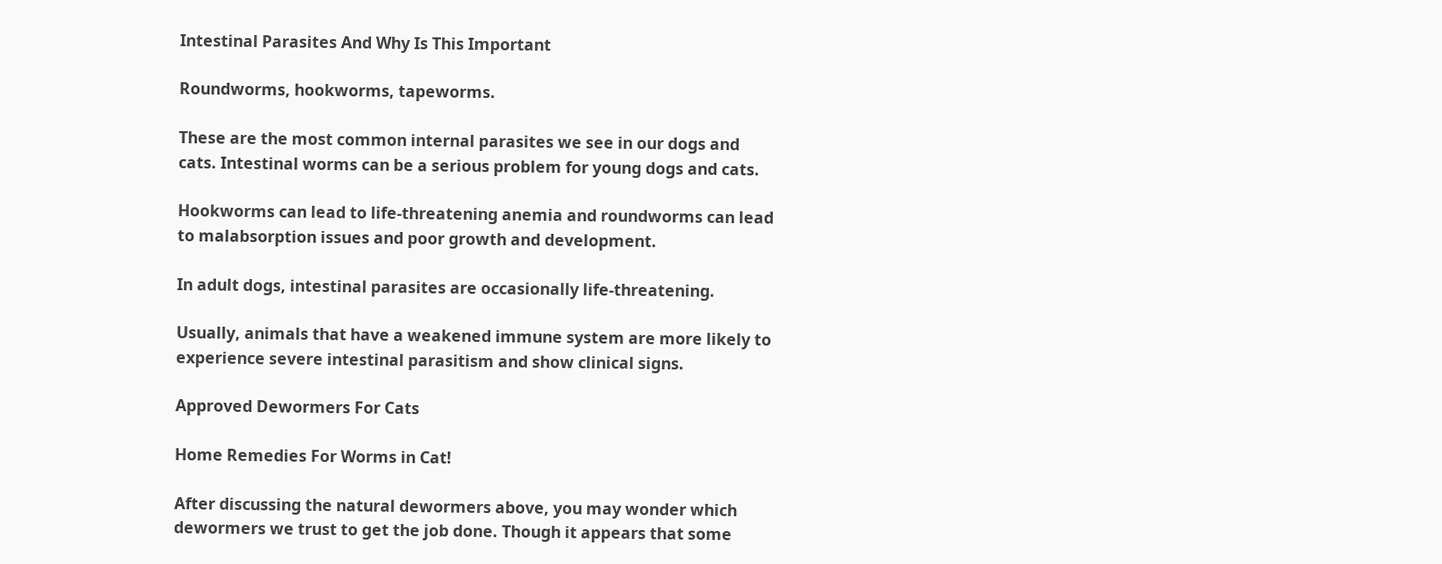Intestinal Parasites And Why Is This Important

Roundworms, hookworms, tapeworms.

These are the most common internal parasites we see in our dogs and cats. Intestinal worms can be a serious problem for young dogs and cats.

Hookworms can lead to life-threatening anemia and roundworms can lead to malabsorption issues and poor growth and development.

In adult dogs, intestinal parasites are occasionally life-threatening.

Usually, animals that have a weakened immune system are more likely to experience severe intestinal parasitism and show clinical signs.

Approved Dewormers For Cats

Home Remedies For Worms in Cat!

After discussing the natural dewormers above, you may wonder which dewormers we trust to get the job done. Though it appears that some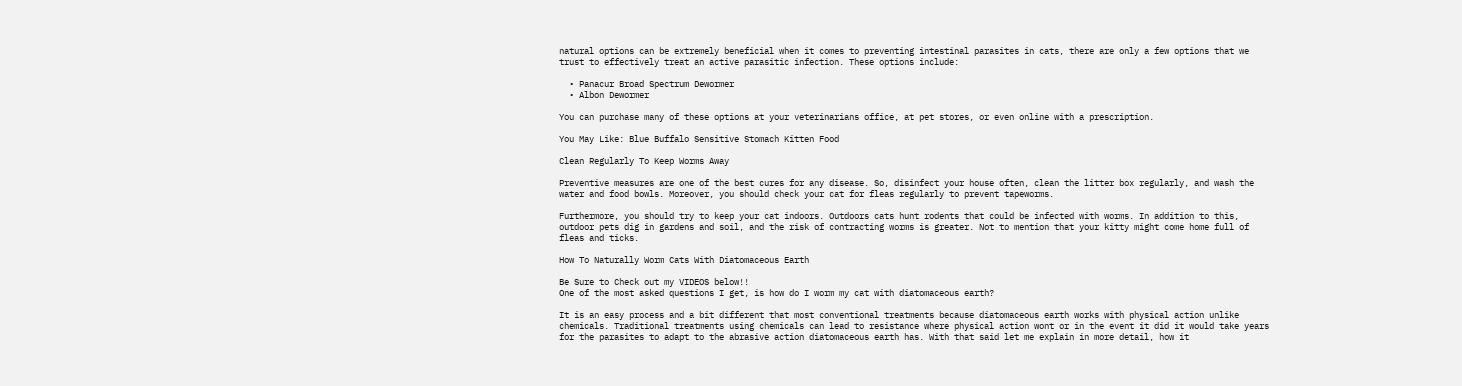natural options can be extremely beneficial when it comes to preventing intestinal parasites in cats, there are only a few options that we trust to effectively treat an active parasitic infection. These options include:

  • Panacur Broad Spectrum Dewormer
  • Albon Dewormer

You can purchase many of these options at your veterinarians office, at pet stores, or even online with a prescription.

You May Like: Blue Buffalo Sensitive Stomach Kitten Food

Clean Regularly To Keep Worms Away

Preventive measures are one of the best cures for any disease. So, disinfect your house often, clean the litter box regularly, and wash the water and food bowls. Moreover, you should check your cat for fleas regularly to prevent tapeworms.

Furthermore, you should try to keep your cat indoors. Outdoors cats hunt rodents that could be infected with worms. In addition to this, outdoor pets dig in gardens and soil, and the risk of contracting worms is greater. Not to mention that your kitty might come home full of fleas and ticks.

How To Naturally Worm Cats With Diatomaceous Earth

Be Sure to Check out my VIDEOS below!!
One of the most asked questions I get, is how do I worm my cat with diatomaceous earth?

It is an easy process and a bit different that most conventional treatments because diatomaceous earth works with physical action unlike chemicals. Traditional treatments using chemicals can lead to resistance where physical action wont or in the event it did it would take years for the parasites to adapt to the abrasive action diatomaceous earth has. With that said let me explain in more detail, how it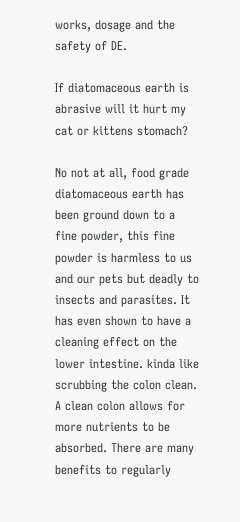works, dosage and the safety of DE.

If diatomaceous earth is abrasive will it hurt my cat or kittens stomach?

No not at all, food grade diatomaceous earth has been ground down to a fine powder, this fine powder is harmless to us and our pets but deadly to insects and parasites. It has even shown to have a cleaning effect on the lower intestine. kinda like scrubbing the colon clean. A clean colon allows for more nutrients to be absorbed. There are many benefits to regularly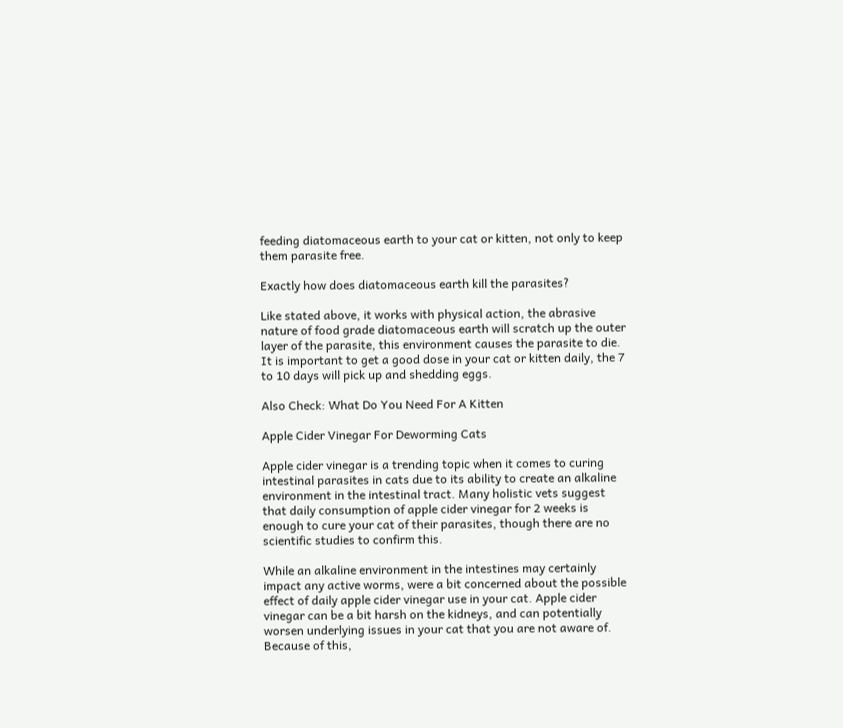feeding diatomaceous earth to your cat or kitten, not only to keep them parasite free.

Exactly how does diatomaceous earth kill the parasites?

Like stated above, it works with physical action, the abrasive nature of food grade diatomaceous earth will scratch up the outer layer of the parasite, this environment causes the parasite to die. It is important to get a good dose in your cat or kitten daily, the 7 to 10 days will pick up and shedding eggs.

Also Check: What Do You Need For A Kitten

Apple Cider Vinegar For Deworming Cats

Apple cider vinegar is a trending topic when it comes to curing intestinal parasites in cats due to its ability to create an alkaline environment in the intestinal tract. Many holistic vets suggest that daily consumption of apple cider vinegar for 2 weeks is enough to cure your cat of their parasites, though there are no scientific studies to confirm this.

While an alkaline environment in the intestines may certainly impact any active worms, were a bit concerned about the possible effect of daily apple cider vinegar use in your cat. Apple cider vinegar can be a bit harsh on the kidneys, and can potentially worsen underlying issues in your cat that you are not aware of. Because of this,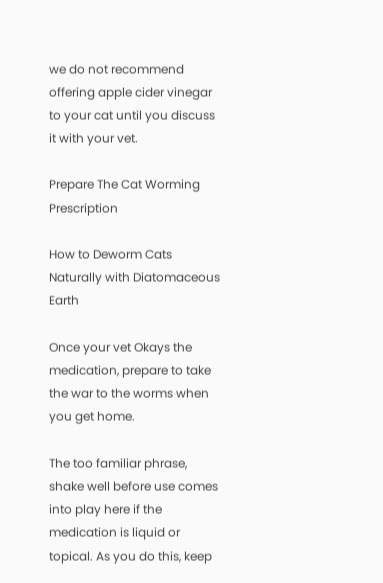we do not recommend offering apple cider vinegar to your cat until you discuss it with your vet.

Prepare The Cat Worming Prescription

How to Deworm Cats Naturally with Diatomaceous Earth

Once your vet Okays the medication, prepare to take the war to the worms when you get home.

The too familiar phrase, shake well before use comes into play here if the medication is liquid or topical. As you do this, keep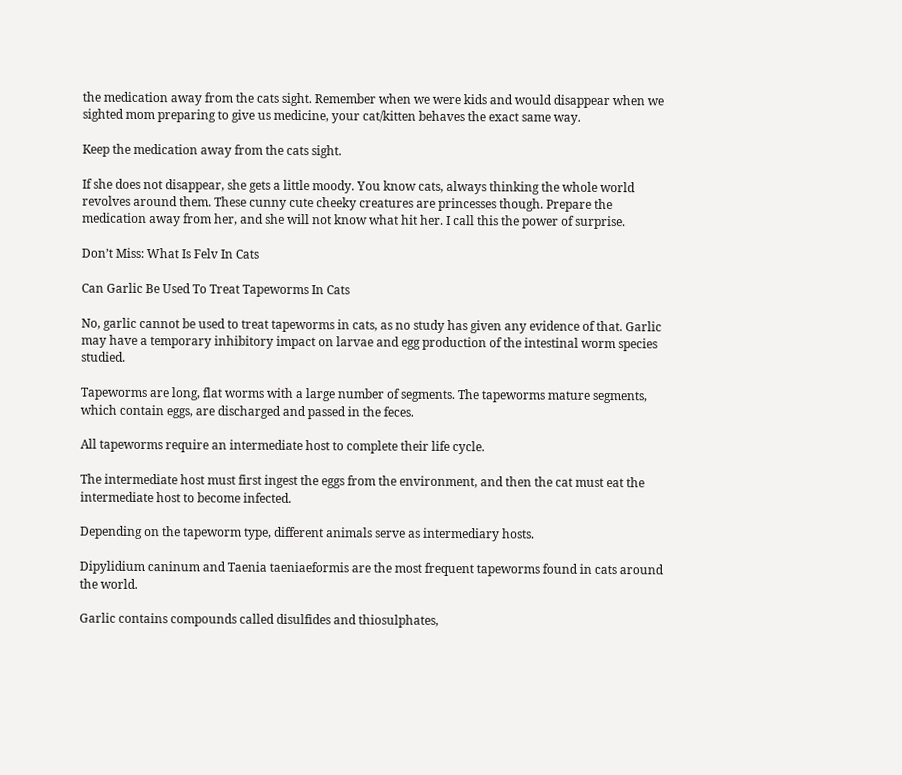the medication away from the cats sight. Remember when we were kids and would disappear when we sighted mom preparing to give us medicine, your cat/kitten behaves the exact same way.

Keep the medication away from the cats sight.

If she does not disappear, she gets a little moody. You know cats, always thinking the whole world revolves around them. These cunny cute cheeky creatures are princesses though. Prepare the medication away from her, and she will not know what hit her. I call this the power of surprise.

Don’t Miss: What Is Felv In Cats

Can Garlic Be Used To Treat Tapeworms In Cats

No, garlic cannot be used to treat tapeworms in cats, as no study has given any evidence of that. Garlic may have a temporary inhibitory impact on larvae and egg production of the intestinal worm species studied.

Tapeworms are long, flat worms with a large number of segments. The tapeworms mature segments, which contain eggs, are discharged and passed in the feces.

All tapeworms require an intermediate host to complete their life cycle.

The intermediate host must first ingest the eggs from the environment, and then the cat must eat the intermediate host to become infected.

Depending on the tapeworm type, different animals serve as intermediary hosts.

Dipylidium caninum and Taenia taeniaeformis are the most frequent tapeworms found in cats around the world.

Garlic contains compounds called disulfides and thiosulphates,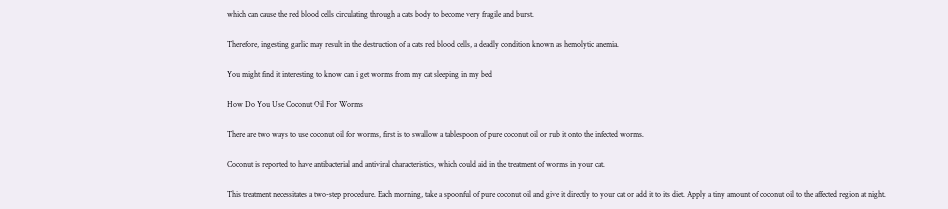which can cause the red blood cells circulating through a cats body to become very fragile and burst.

Therefore, ingesting garlic may result in the destruction of a cats red blood cells, a deadly condition known as hemolytic anemia.

You might find it interesting to know can i get worms from my cat sleeping in my bed

How Do You Use Coconut Oil For Worms

There are two ways to use coconut oil for worms, first is to swallow a tablespoon of pure coconut oil or rub it onto the infected worms.

Coconut is reported to have antibacterial and antiviral characteristics, which could aid in the treatment of worms in your cat.

This treatment necessitates a two-step procedure. Each morning, take a spoonful of pure coconut oil and give it directly to your cat or add it to its diet. Apply a tiny amount of coconut oil to the affected region at night.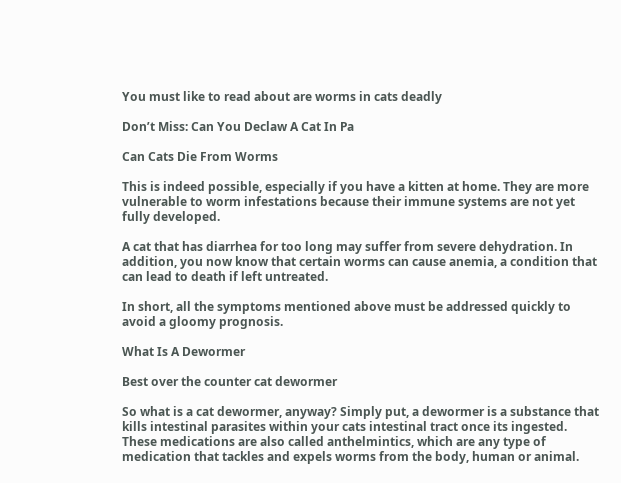You must like to read about are worms in cats deadly

Don’t Miss: Can You Declaw A Cat In Pa

Can Cats Die From Worms

This is indeed possible, especially if you have a kitten at home. They are more vulnerable to worm infestations because their immune systems are not yet fully developed.

A cat that has diarrhea for too long may suffer from severe dehydration. In addition, you now know that certain worms can cause anemia, a condition that can lead to death if left untreated.

In short, all the symptoms mentioned above must be addressed quickly to avoid a gloomy prognosis.

What Is A Dewormer

Best over the counter cat dewormer

So what is a cat dewormer, anyway? Simply put, a dewormer is a substance that kills intestinal parasites within your cats intestinal tract once its ingested. These medications are also called anthelmintics, which are any type of medication that tackles and expels worms from the body, human or animal.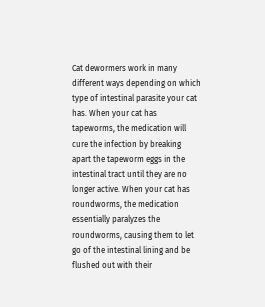Cat dewormers work in many different ways depending on which type of intestinal parasite your cat has. When your cat has tapeworms, the medication will cure the infection by breaking apart the tapeworm eggs in the intestinal tract until they are no longer active. When your cat has roundworms, the medication essentially paralyzes the roundworms, causing them to let go of the intestinal lining and be flushed out with their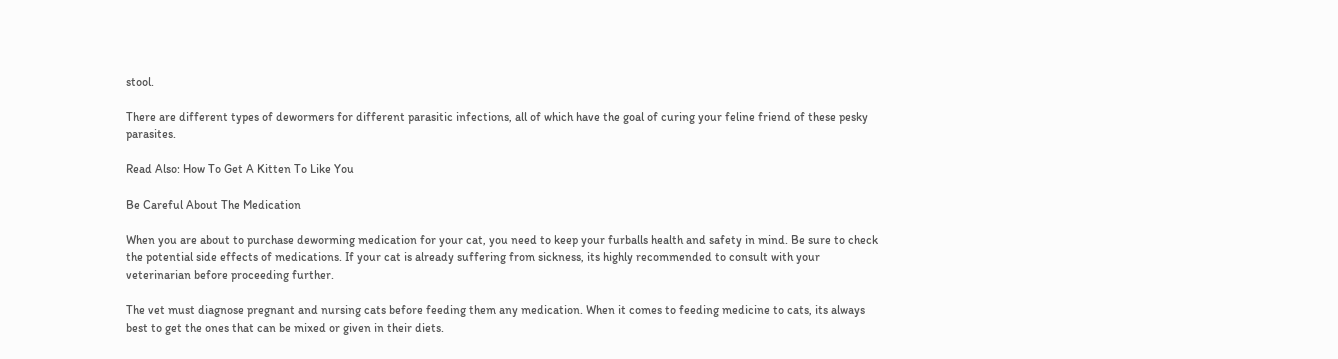stool.

There are different types of dewormers for different parasitic infections, all of which have the goal of curing your feline friend of these pesky parasites.

Read Also: How To Get A Kitten To Like You

Be Careful About The Medication

When you are about to purchase deworming medication for your cat, you need to keep your furballs health and safety in mind. Be sure to check the potential side effects of medications. If your cat is already suffering from sickness, its highly recommended to consult with your veterinarian before proceeding further.

The vet must diagnose pregnant and nursing cats before feeding them any medication. When it comes to feeding medicine to cats, its always best to get the ones that can be mixed or given in their diets.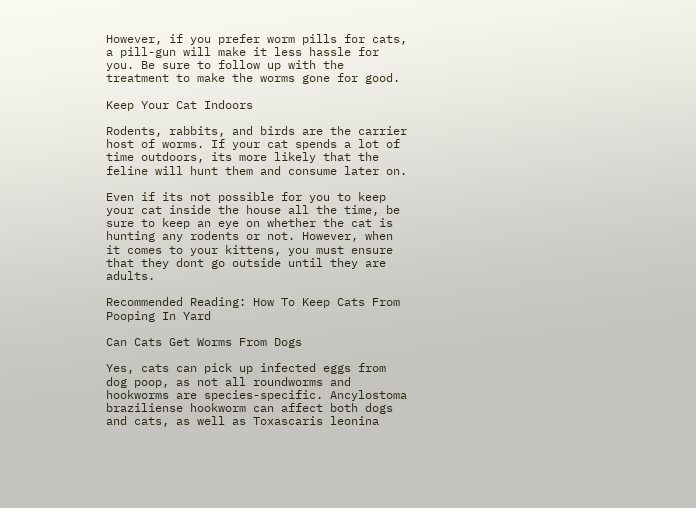However, if you prefer worm pills for cats, a pill-gun will make it less hassle for you. Be sure to follow up with the treatment to make the worms gone for good.

Keep Your Cat Indoors

Rodents, rabbits, and birds are the carrier host of worms. If your cat spends a lot of time outdoors, its more likely that the feline will hunt them and consume later on.

Even if its not possible for you to keep your cat inside the house all the time, be sure to keep an eye on whether the cat is hunting any rodents or not. However, when it comes to your kittens, you must ensure that they dont go outside until they are adults.

Recommended Reading: How To Keep Cats From Pooping In Yard

Can Cats Get Worms From Dogs

Yes, cats can pick up infected eggs from dog poop, as not all roundworms and hookworms are species-specific. Ancylostoma braziliense hookworm can affect both dogs and cats, as well as Toxascaris leonina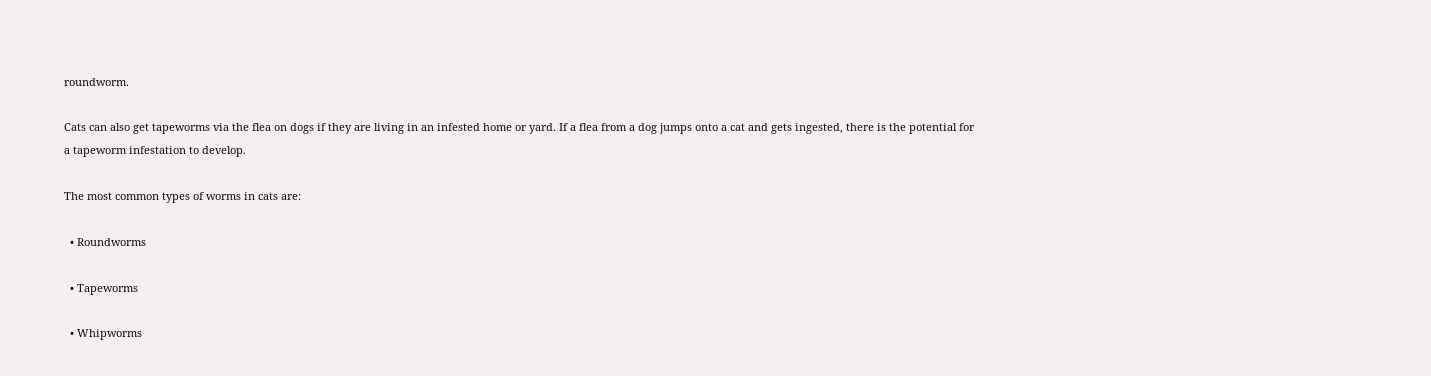roundworm.

Cats can also get tapeworms via the flea on dogs if they are living in an infested home or yard. If a flea from a dog jumps onto a cat and gets ingested, there is the potential for a tapeworm infestation to develop.

The most common types of worms in cats are:

  • Roundworms

  • Tapeworms

  • Whipworms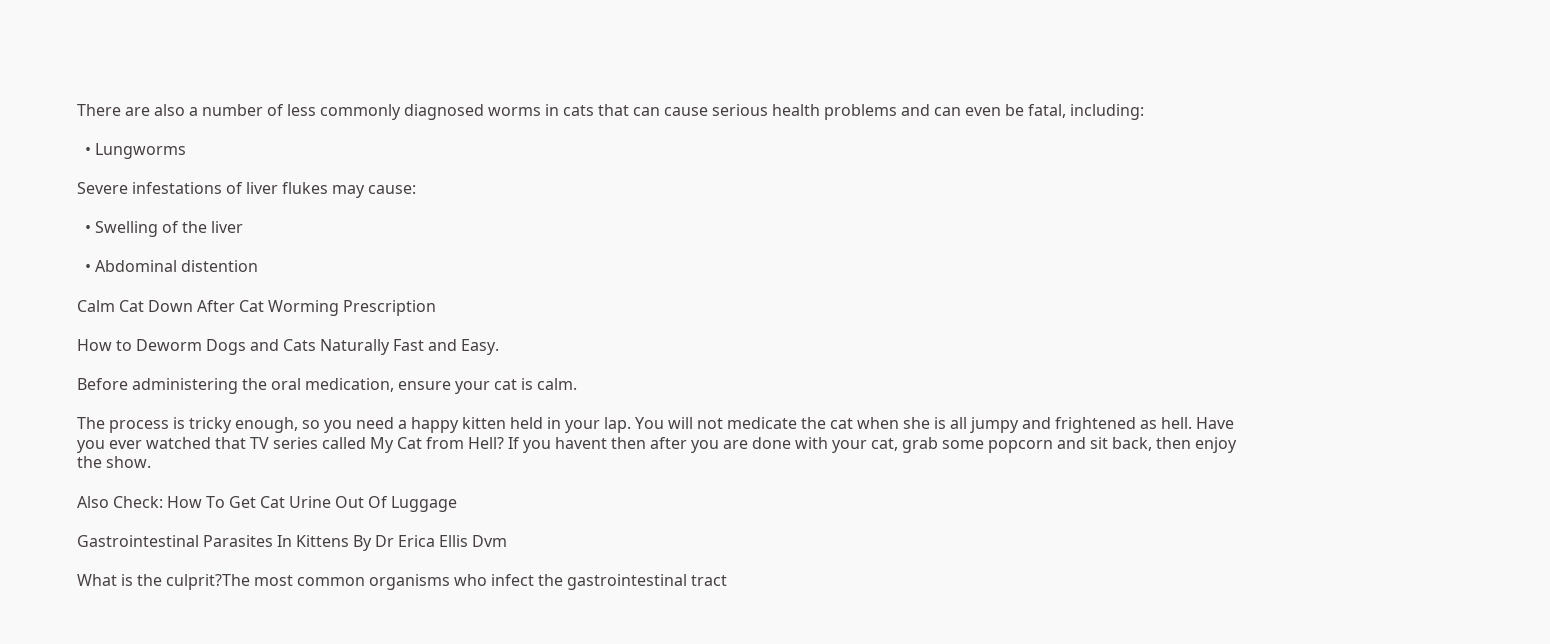There are also a number of less commonly diagnosed worms in cats that can cause serious health problems and can even be fatal, including:

  • Lungworms

Severe infestations of liver flukes may cause:

  • Swelling of the liver

  • Abdominal distention

Calm Cat Down After Cat Worming Prescription

How to Deworm Dogs and Cats Naturally Fast and Easy.

Before administering the oral medication, ensure your cat is calm.

The process is tricky enough, so you need a happy kitten held in your lap. You will not medicate the cat when she is all jumpy and frightened as hell. Have you ever watched that TV series called My Cat from Hell? If you havent then after you are done with your cat, grab some popcorn and sit back, then enjoy the show.

Also Check: How To Get Cat Urine Out Of Luggage

Gastrointestinal Parasites In Kittens By Dr Erica Ellis Dvm

What is the culprit?The most common organisms who infect the gastrointestinal tract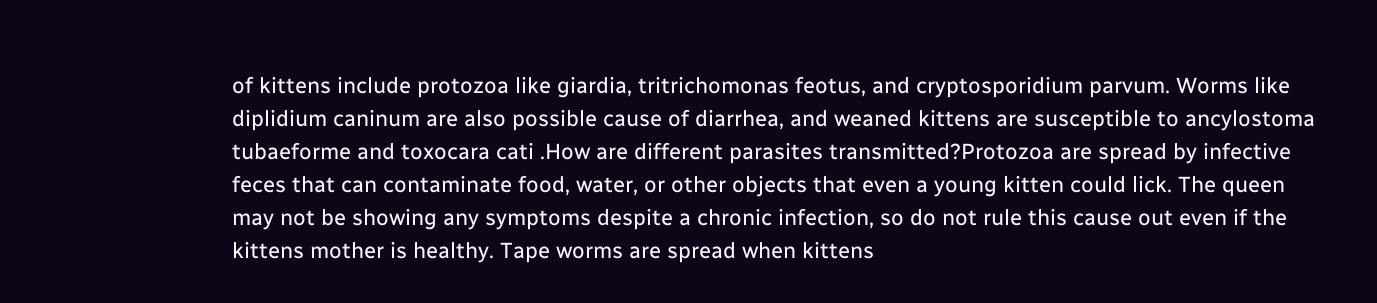of kittens include protozoa like giardia, tritrichomonas feotus, and cryptosporidium parvum. Worms like diplidium caninum are also possible cause of diarrhea, and weaned kittens are susceptible to ancylostoma tubaeforme and toxocara cati .How are different parasites transmitted?Protozoa are spread by infective feces that can contaminate food, water, or other objects that even a young kitten could lick. The queen may not be showing any symptoms despite a chronic infection, so do not rule this cause out even if the kittens mother is healthy. Tape worms are spread when kittens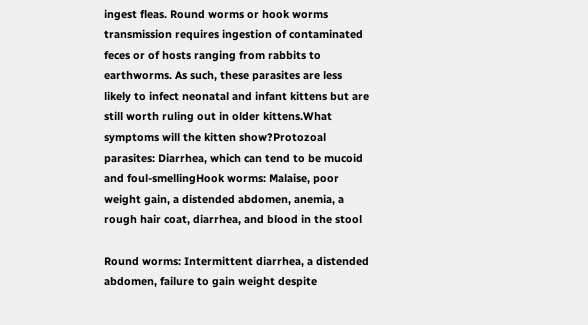ingest fleas. Round worms or hook worms transmission requires ingestion of contaminated feces or of hosts ranging from rabbits to earthworms. As such, these parasites are less likely to infect neonatal and infant kittens but are still worth ruling out in older kittens.What symptoms will the kitten show?Protozoal parasites: Diarrhea, which can tend to be mucoid and foul-smellingHook worms: Malaise, poor weight gain, a distended abdomen, anemia, a rough hair coat, diarrhea, and blood in the stool

Round worms: Intermittent diarrhea, a distended abdomen, failure to gain weight despite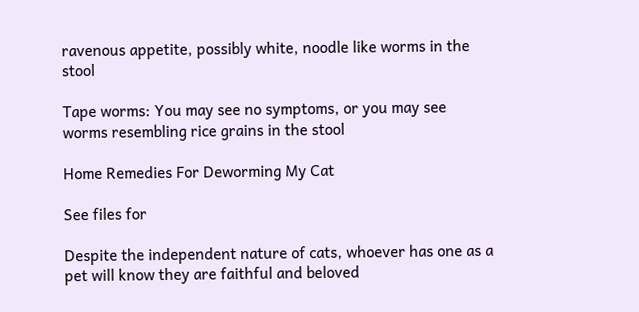ravenous appetite, possibly white, noodle like worms in the stool

Tape worms: You may see no symptoms, or you may see worms resembling rice grains in the stool

Home Remedies For Deworming My Cat

See files for

Despite the independent nature of cats, whoever has one as a pet will know they are faithful and beloved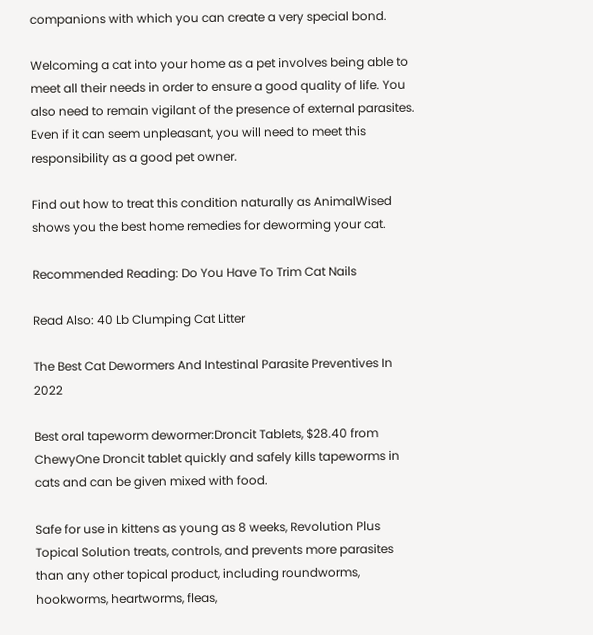companions with which you can create a very special bond.

Welcoming a cat into your home as a pet involves being able to meet all their needs in order to ensure a good quality of life. You also need to remain vigilant of the presence of external parasites. Even if it can seem unpleasant, you will need to meet this responsibility as a good pet owner.

Find out how to treat this condition naturally as AnimalWised shows you the best home remedies for deworming your cat.

Recommended Reading: Do You Have To Trim Cat Nails

Read Also: 40 Lb Clumping Cat Litter

The Best Cat Dewormers And Intestinal Parasite Preventives In 2022

Best oral tapeworm dewormer:Droncit Tablets, $28.40 from ChewyOne Droncit tablet quickly and safely kills tapeworms in cats and can be given mixed with food.

Safe for use in kittens as young as 8 weeks, Revolution Plus Topical Solution treats, controls, and prevents more parasites than any other topical product, including roundworms, hookworms, heartworms, fleas,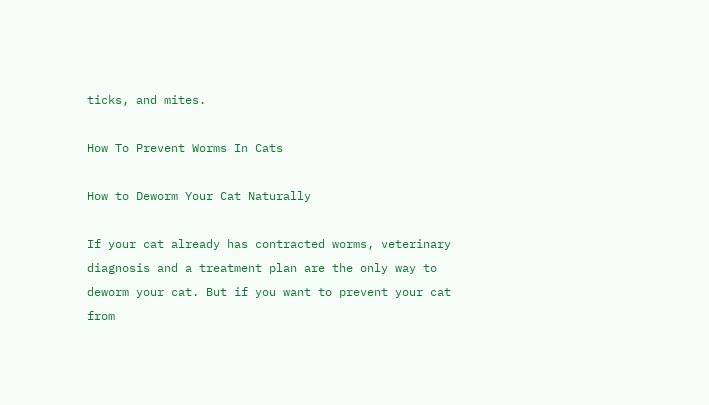ticks, and mites.

How To Prevent Worms In Cats

How to Deworm Your Cat Naturally

If your cat already has contracted worms, veterinary diagnosis and a treatment plan are the only way to deworm your cat. But if you want to prevent your cat from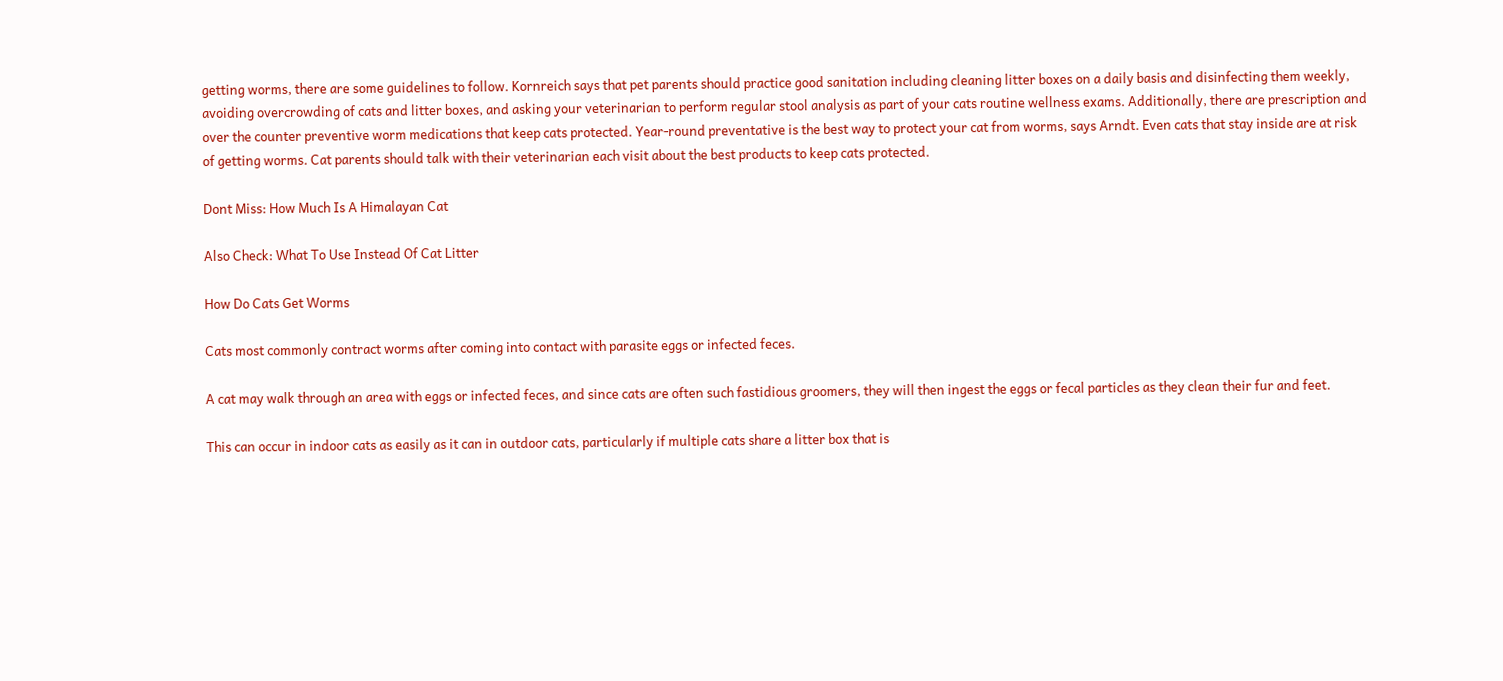getting worms, there are some guidelines to follow. Kornreich says that pet parents should practice good sanitation including cleaning litter boxes on a daily basis and disinfecting them weekly, avoiding overcrowding of cats and litter boxes, and asking your veterinarian to perform regular stool analysis as part of your cats routine wellness exams. Additionally, there are prescription and over the counter preventive worm medications that keep cats protected. Year-round preventative is the best way to protect your cat from worms, says Arndt. Even cats that stay inside are at risk of getting worms. Cat parents should talk with their veterinarian each visit about the best products to keep cats protected.

Dont Miss: How Much Is A Himalayan Cat

Also Check: What To Use Instead Of Cat Litter

How Do Cats Get Worms

Cats most commonly contract worms after coming into contact with parasite eggs or infected feces.

A cat may walk through an area with eggs or infected feces, and since cats are often such fastidious groomers, they will then ingest the eggs or fecal particles as they clean their fur and feet.

This can occur in indoor cats as easily as it can in outdoor cats, particularly if multiple cats share a litter box that is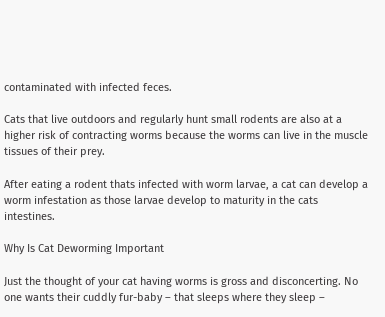contaminated with infected feces.

Cats that live outdoors and regularly hunt small rodents are also at a higher risk of contracting worms because the worms can live in the muscle tissues of their prey.

After eating a rodent thats infected with worm larvae, a cat can develop a worm infestation as those larvae develop to maturity in the cats intestines.

Why Is Cat Deworming Important

Just the thought of your cat having worms is gross and disconcerting. No one wants their cuddly fur-baby – that sleeps where they sleep –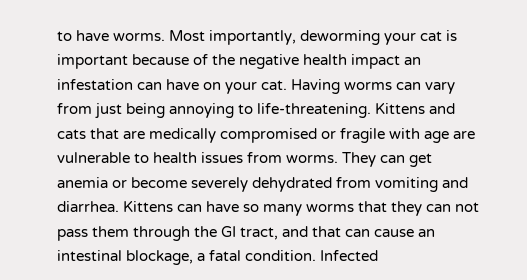to have worms. Most importantly, deworming your cat is important because of the negative health impact an infestation can have on your cat. Having worms can vary from just being annoying to life-threatening. Kittens and cats that are medically compromised or fragile with age are vulnerable to health issues from worms. They can get anemia or become severely dehydrated from vomiting and diarrhea. Kittens can have so many worms that they can not pass them through the GI tract, and that can cause an intestinal blockage, a fatal condition. Infected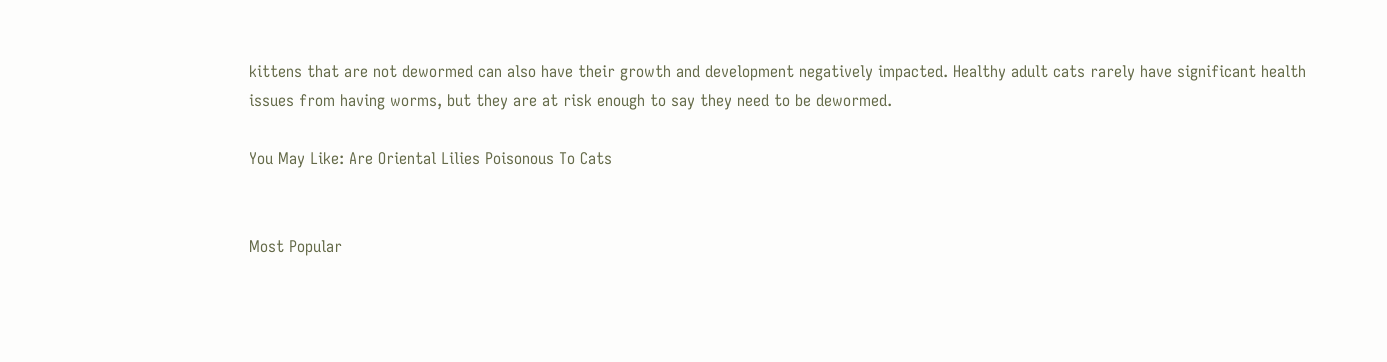kittens that are not dewormed can also have their growth and development negatively impacted. Healthy adult cats rarely have significant health issues from having worms, but they are at risk enough to say they need to be dewormed.

You May Like: Are Oriental Lilies Poisonous To Cats


Most Popular